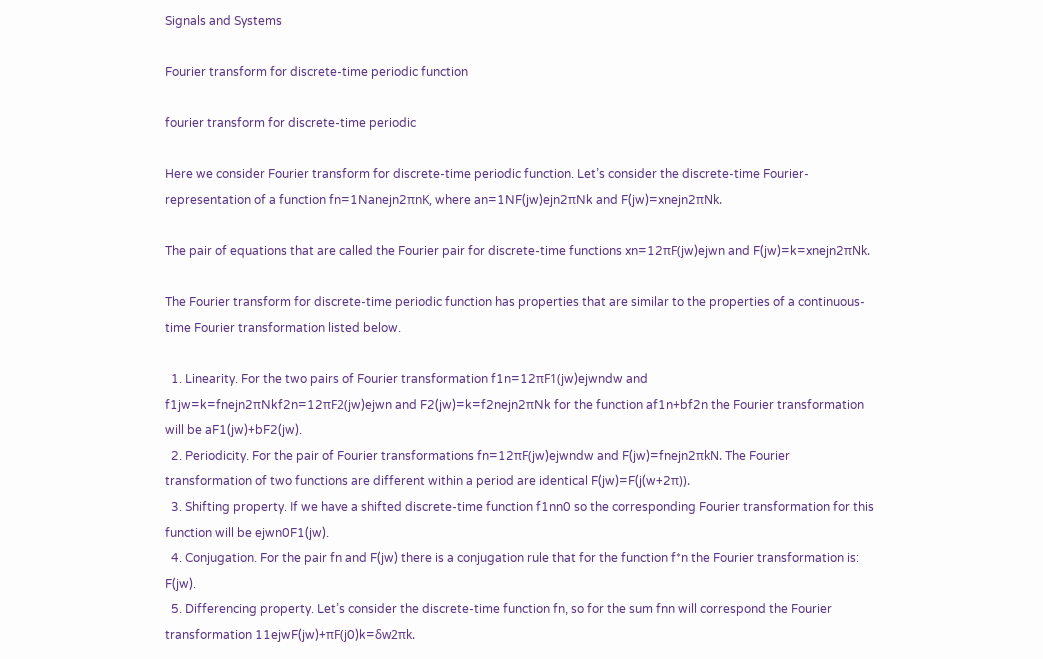Signals and Systems

Fourier transform for discrete-time periodic function

fourier transform for discrete-time periodic

Here we consider Fourier transform for discrete-time periodic function. Let’s consider the discrete-time Fourier-representation of a function fn=1Nanejn2πnK, where an=1NF(jw)ejn2πNk and F(jw)=xnejn2πNk.

The pair of equations that are called the Fourier pair for discrete-time functions xn=12πF(jw)ejwn and F(jw)=k=xnejn2πNk.

The Fourier transform for discrete-time periodic function has properties that are similar to the properties of a continuous-time Fourier transformation listed below.

  1. Linearity. For the two pairs of Fourier transformation f1n=12πF1(jw)ejwndw and f1jw=k=fnejn2πNkf2n=12πF2(jw)ejwn and F2(jw)=k=f2nejn2πNk for the function af1n+bf2n the Fourier transformation will be aF1(jw)+bF2(jw).
  2. Periodicity. For the pair of Fourier transformations fn=12πF(jw)ejwndw and F(jw)=fnejn2πkN. The Fourier transformation of two functions are different within a period are identical F(jw)=F(j(w+2π)).
  3. Shifting property. If we have a shifted discrete-time function f1nn0 so the corresponding Fourier transformation for this function will be ejwn0F1(jw).
  4. Conjugation. For the pair fn and F(jw) there is a conjugation rule that for the function f*n the Fourier transformation is: F(jw).
  5. Differencing property. Let’s consider the discrete-time function fn, so for the sum fnn will correspond the Fourier transformation 11ejwF(jw)+πF(j0)k=δw2πk.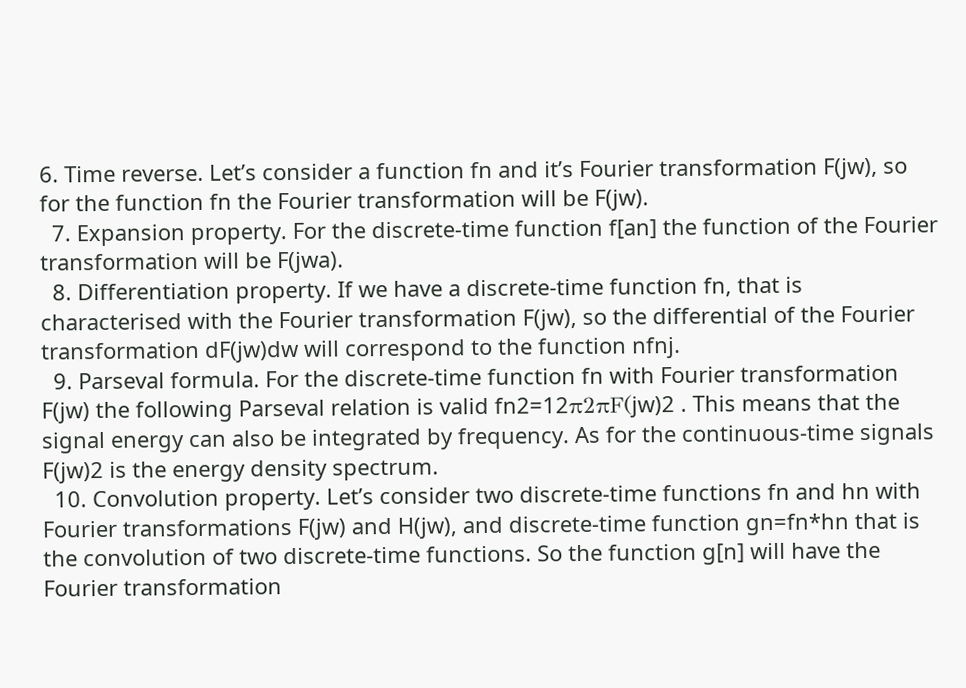6. Time reverse. Let’s consider a function fn and it’s Fourier transformation F(jw), so for the function fn the Fourier transformation will be F(jw).
  7. Expansion property. For the discrete-time function f[an] the function of the Fourier transformation will be F(jwa).
  8. Differentiation property. If we have a discrete-time function fn, that is characterised with the Fourier transformation F(jw), so the differential of the Fourier transformation dF(jw)dw will correspond to the function nfnj.
  9. Parseval formula. For the discrete-time function fn with Fourier transformation F(jw) the following Parseval relation is valid fn2=12π2πF(jw)2 . This means that the signal energy can also be integrated by frequency. As for the continuous-time signals F(jw)2 is the energy density spectrum.
  10. Convolution property. Let’s consider two discrete-time functions fn and hn with Fourier transformations F(jw) and H(jw), and discrete-time function gn=fn*hn that is the convolution of two discrete-time functions. So the function g[n] will have the Fourier transformation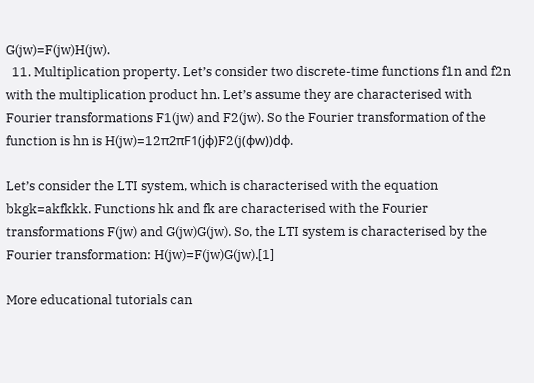G(jw)=F(jw)H(jw).
  11. Multiplication property. Let’s consider two discrete-time functions f1n and f2n with the multiplication product hn. Let’s assume they are characterised with Fourier transformations F1(jw) and F2(jw). So the Fourier transformation of the function is hn is H(jw)=12π2πF1(jφ)F2(j(φw))dφ.

Let’s consider the LTI system, which is characterised with the equation bkgk=akfkkk. Functions hk and fk are characterised with the Fourier transformations F(jw) and G(jw)G(jw). So, the LTI system is characterised by the Fourier transformation: H(jw)=F(jw)G(jw).[1]

More educational tutorials can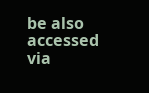be also accessed via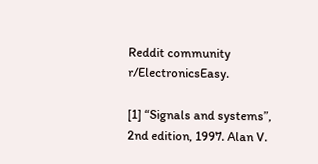Reddit community r/ElectronicsEasy.

[1] “Signals and systems”, 2nd edition, 1997. Alan V.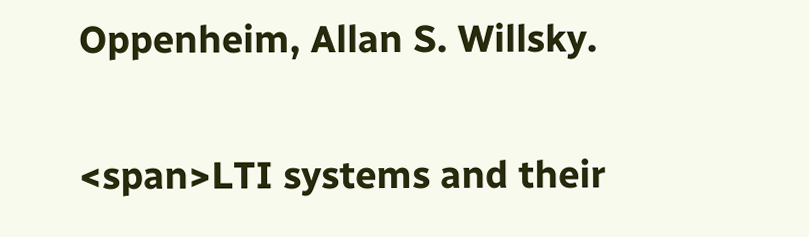Oppenheim, Allan S. Willsky.

<span>LTI systems and their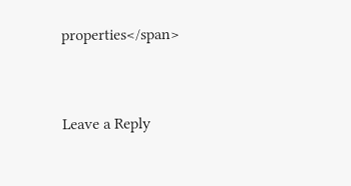properties</span>



Leave a Reply